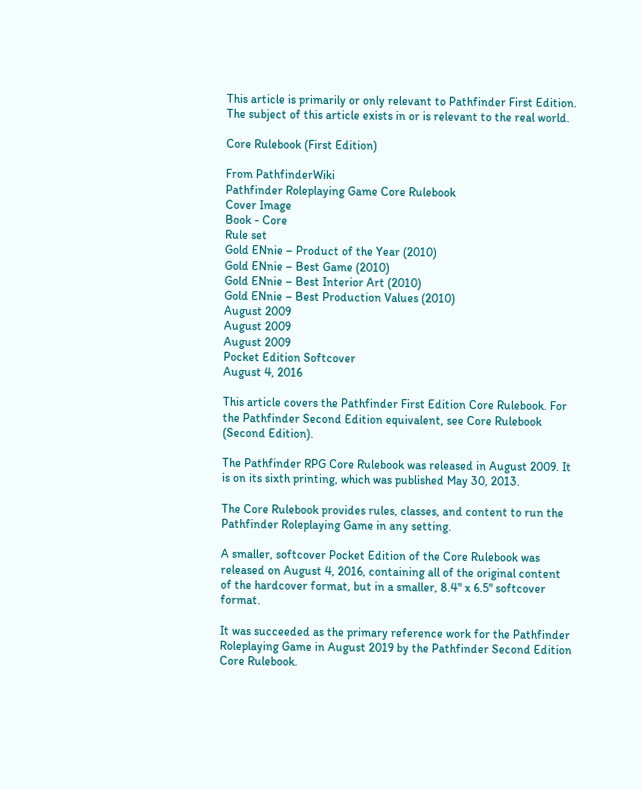This article is primarily or only relevant to Pathfinder First Edition.
The subject of this article exists in or is relevant to the real world.

Core Rulebook (First Edition)

From PathfinderWiki
Pathfinder Roleplaying Game Core Rulebook
Cover Image
Book - Core
Rule set
Gold ENnie – Product of the Year (2010)
Gold ENnie – Best Game (2010)
Gold ENnie – Best Interior Art (2010)
Gold ENnie – Best Production Values (2010)
August 2009
August 2009
August 2009
Pocket Edition Softcover
August 4, 2016

This article covers the Pathfinder First Edition Core Rulebook. For the Pathfinder Second Edition equivalent, see Core Rulebook (Second Edition).

The Pathfinder RPG Core Rulebook was released in August 2009. It is on its sixth printing, which was published May 30, 2013.

The Core Rulebook provides rules, classes, and content to run the Pathfinder Roleplaying Game in any setting.

A smaller, softcover Pocket Edition of the Core Rulebook was released on August 4, 2016, containing all of the original content of the hardcover format, but in a smaller, 8.4" x 6.5" softcover format.

It was succeeded as the primary reference work for the Pathfinder Roleplaying Game in August 2019 by the Pathfinder Second Edition Core Rulebook.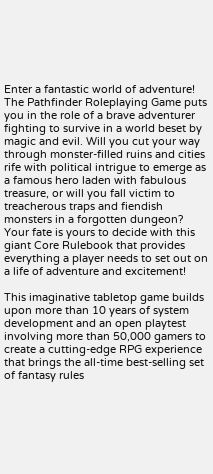Enter a fantastic world of adventure!
The Pathfinder Roleplaying Game puts you in the role of a brave adventurer fighting to survive in a world beset by magic and evil. Will you cut your way through monster-filled ruins and cities rife with political intrigue to emerge as a famous hero laden with fabulous treasure, or will you fall victim to treacherous traps and fiendish monsters in a forgotten dungeon? Your fate is yours to decide with this giant Core Rulebook that provides everything a player needs to set out on a life of adventure and excitement!

This imaginative tabletop game builds upon more than 10 years of system development and an open playtest involving more than 50,000 gamers to create a cutting-edge RPG experience that brings the all-time best-selling set of fantasy rules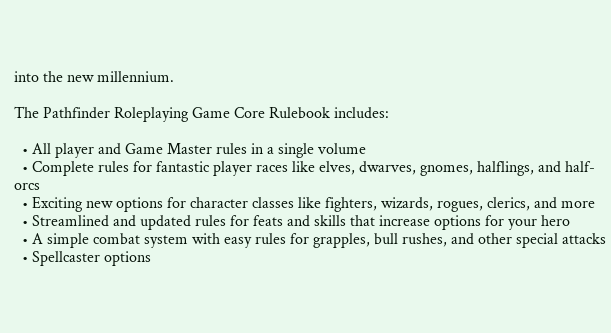into the new millennium.

The Pathfinder Roleplaying Game Core Rulebook includes:

  • All player and Game Master rules in a single volume
  • Complete rules for fantastic player races like elves, dwarves, gnomes, halflings, and half-orcs
  • Exciting new options for character classes like fighters, wizards, rogues, clerics, and more
  • Streamlined and updated rules for feats and skills that increase options for your hero
  • A simple combat system with easy rules for grapples, bull rushes, and other special attacks
  • Spellcaster options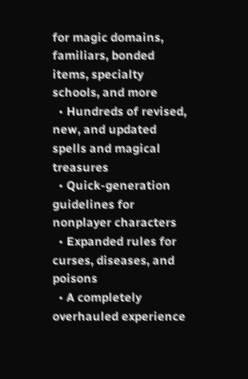for magic domains, familiars, bonded items, specialty schools, and more
  • Hundreds of revised, new, and updated spells and magical treasures
  • Quick-generation guidelines for nonplayer characters
  • Expanded rules for curses, diseases, and poisons
  • A completely overhauled experience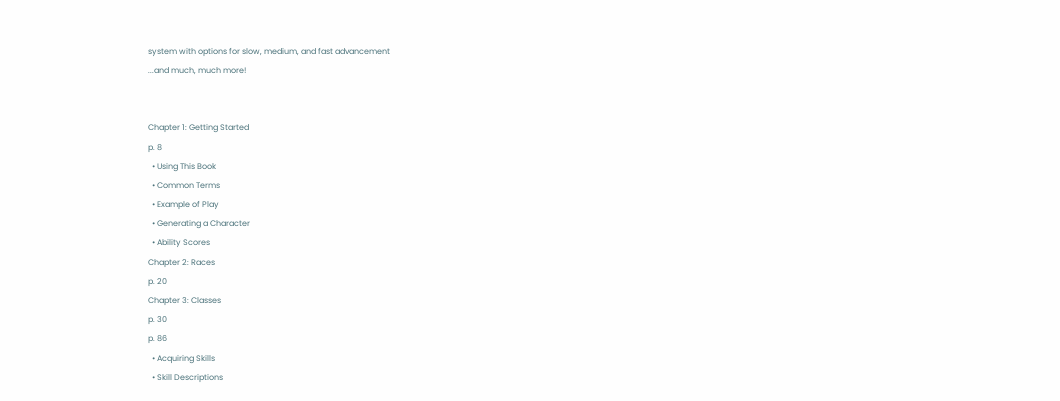system with options for slow, medium, and fast advancement
...and much, much more!


Chapter 1: Getting Started
p. 8
  • Using This Book
  • Common Terms
  • Example of Play
  • Generating a Character
  • Ability Scores
Chapter 2: Races
p. 20
Chapter 3: Classes
p. 30
p. 86
  • Acquiring Skills
  • Skill Descriptions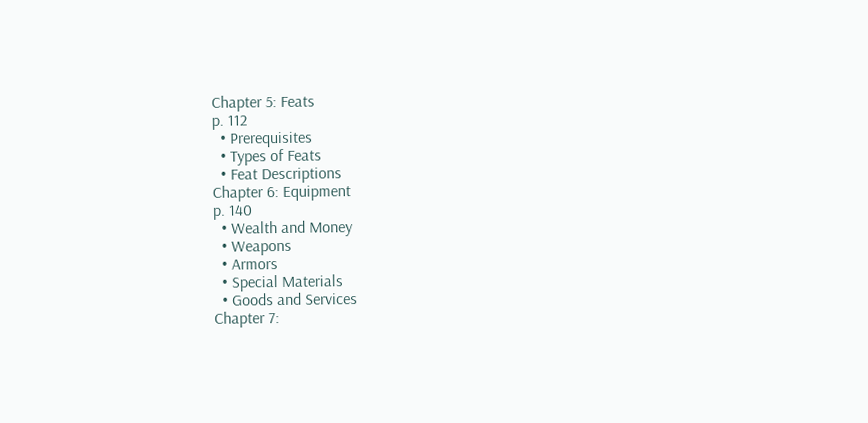Chapter 5: Feats
p. 112
  • Prerequisites
  • Types of Feats
  • Feat Descriptions
Chapter 6: Equipment
p. 140
  • Wealth and Money
  • Weapons
  • Armors
  • Special Materials
  • Goods and Services
Chapter 7: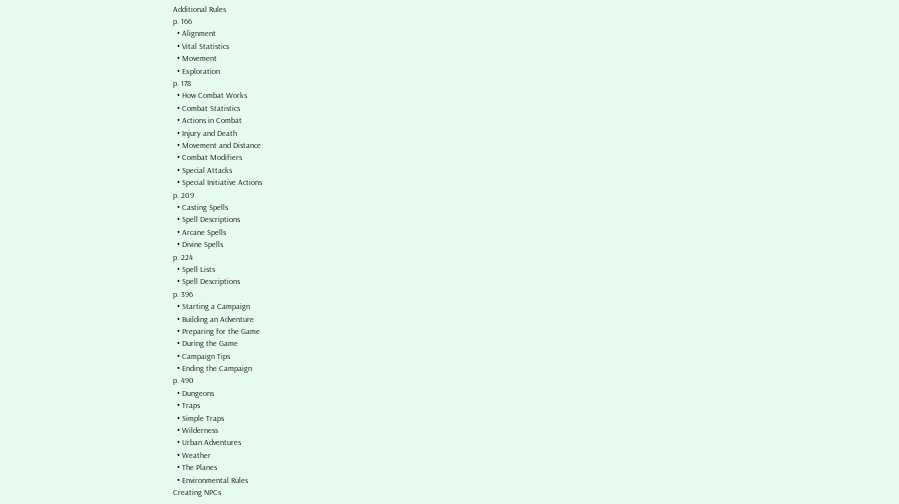Additional Rules
p. 166
  • Alignment
  • Vital Statistics
  • Movement
  • Exploration
p. 178
  • How Combat Works
  • Combat Statistics
  • Actions in Combat
  • Injury and Death
  • Movement and Distance
  • Combat Modifiers
  • Special Attacks
  • Special Initiative Actions
p. 209
  • Casting Spells
  • Spell Descriptions
  • Arcane Spells
  • Divine Spells
p. 224
  • Spell Lists
  • Spell Descriptions
p. 396
  • Starting a Campaign
  • Building an Adventure
  • Preparing for the Game
  • During the Game
  • Campaign Tips
  • Ending the Campaign
p. 490
  • Dungeons
  • Traps
  • Simple Traps
  • Wilderness
  • Urban Adventures
  • Weather
  • The Planes
  • Environmental Rules
Creating NPCs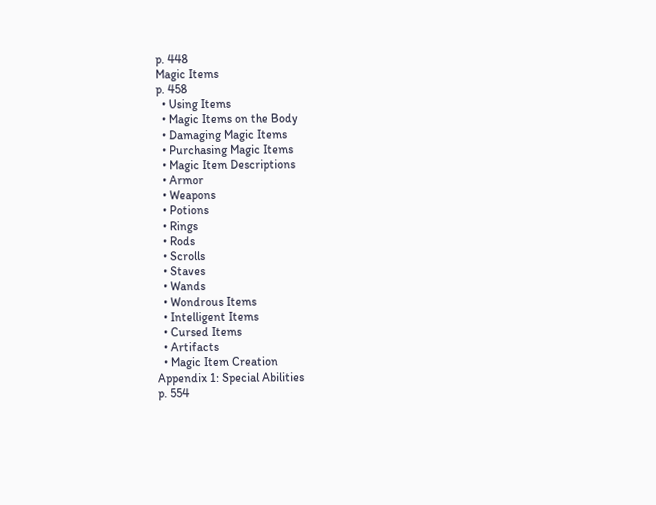p. 448
Magic Items
p. 458
  • Using Items
  • Magic Items on the Body
  • Damaging Magic Items
  • Purchasing Magic Items
  • Magic Item Descriptions
  • Armor
  • Weapons
  • Potions
  • Rings
  • Rods
  • Scrolls
  • Staves
  • Wands
  • Wondrous Items
  • Intelligent Items
  • Cursed Items
  • Artifacts
  • Magic Item Creation
Appendix 1: Special Abilities
p. 554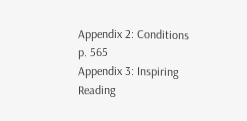Appendix 2: Conditions
p. 565
Appendix 3: Inspiring Reading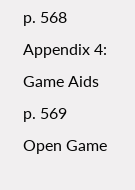p. 568
Appendix 4: Game Aids
p. 569
Open Game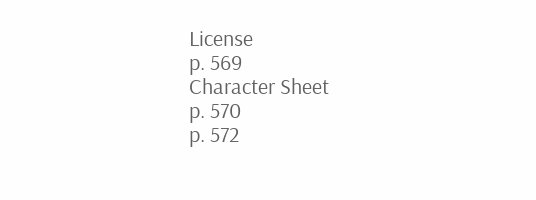License
p. 569
Character Sheet
p. 570
p. 572